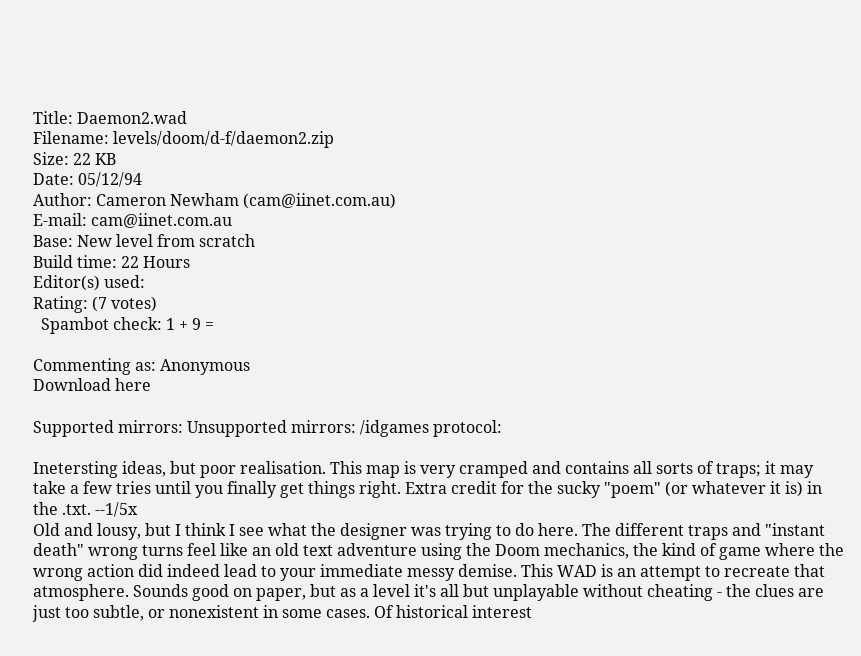Title: Daemon2.wad
Filename: levels/doom/d-f/daemon2.zip
Size: 22 KB
Date: 05/12/94
Author: Cameron Newham (cam@iinet.com.au)
E-mail: cam@iinet.com.au
Base: New level from scratch
Build time: 22 Hours
Editor(s) used:
Rating: (7 votes)
  Spambot check: 1 + 9 =

Commenting as: Anonymous
Download here

Supported mirrors: Unsupported mirrors: /idgames protocol:

Inetersting ideas, but poor realisation. This map is very cramped and contains all sorts of traps; it may take a few tries until you finally get things right. Extra credit for the sucky "poem" (or whatever it is) in the .txt. --1/5x
Old and lousy, but I think I see what the designer was trying to do here. The different traps and "instant death" wrong turns feel like an old text adventure using the Doom mechanics, the kind of game where the wrong action did indeed lead to your immediate messy demise. This WAD is an attempt to recreate that atmosphere. Sounds good on paper, but as a level it's all but unplayable without cheating - the clues are just too subtle, or nonexistent in some cases. Of historical interest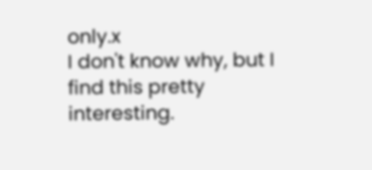only.x
I don't know why, but I find this pretty interesting.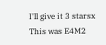I'll give it 3 starsx
This was E4M2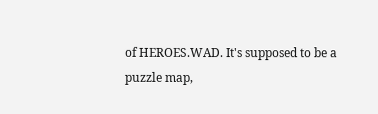of HEROES.WAD. It's supposed to be a puzzle map,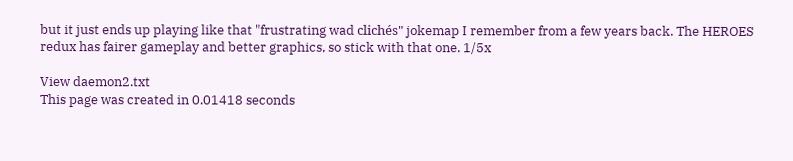but it just ends up playing like that "frustrating wad clichés" jokemap I remember from a few years back. The HEROES redux has fairer gameplay and better graphics, so stick with that one. 1/5x

View daemon2.txt
This page was created in 0.01418 seconds